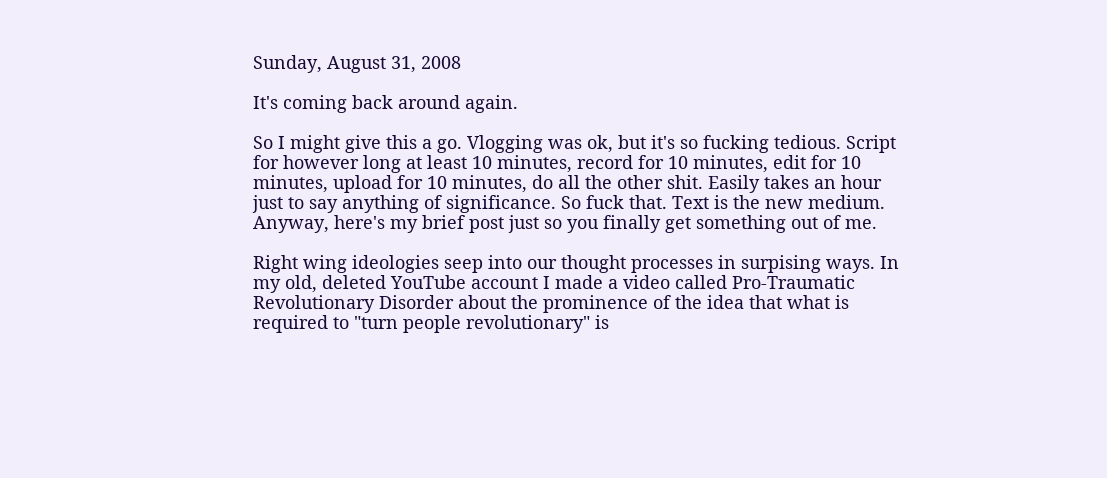Sunday, August 31, 2008

It's coming back around again.

So I might give this a go. Vlogging was ok, but it's so fucking tedious. Script for however long at least 10 minutes, record for 10 minutes, edit for 10 minutes, upload for 10 minutes, do all the other shit. Easily takes an hour just to say anything of significance. So fuck that. Text is the new medium.
Anyway, here's my brief post just so you finally get something out of me.

Right wing ideologies seep into our thought processes in surpising ways. In my old, deleted YouTube account I made a video called Pro-Traumatic Revolutionary Disorder about the prominence of the idea that what is required to "turn people revolutionary" is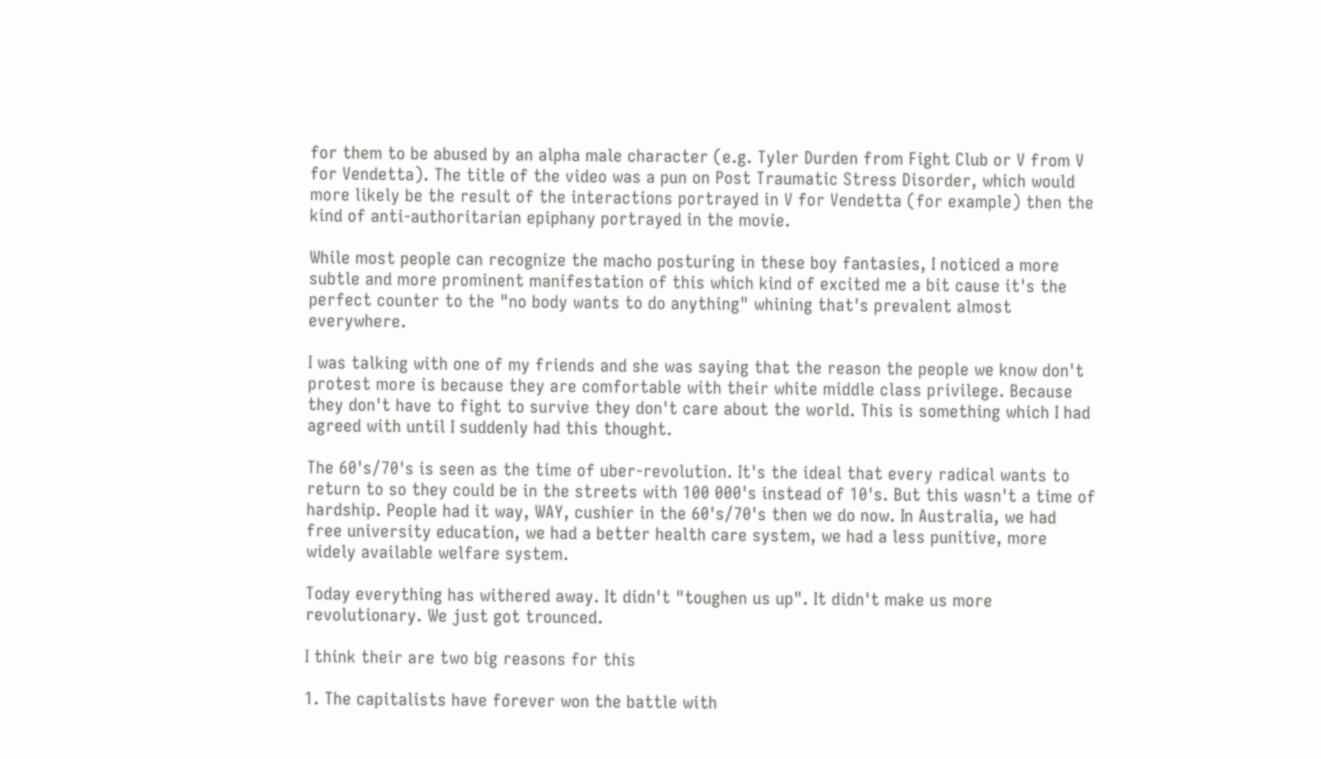for them to be abused by an alpha male character (e.g. Tyler Durden from Fight Club or V from V for Vendetta). The title of the video was a pun on Post Traumatic Stress Disorder, which would more likely be the result of the interactions portrayed in V for Vendetta (for example) then the kind of anti-authoritarian epiphany portrayed in the movie.

While most people can recognize the macho posturing in these boy fantasies, I noticed a more subtle and more prominent manifestation of this which kind of excited me a bit cause it's the perfect counter to the "no body wants to do anything" whining that's prevalent almost everywhere.

I was talking with one of my friends and she was saying that the reason the people we know don't protest more is because they are comfortable with their white middle class privilege. Because they don't have to fight to survive they don't care about the world. This is something which I had agreed with until I suddenly had this thought.

The 60's/70's is seen as the time of uber-revolution. It's the ideal that every radical wants to return to so they could be in the streets with 100 000's instead of 10's. But this wasn't a time of hardship. People had it way, WAY, cushier in the 60's/70's then we do now. In Australia, we had free university education, we had a better health care system, we had a less punitive, more widely available welfare system.

Today everything has withered away. It didn't "toughen us up". It didn't make us more revolutionary. We just got trounced.

I think their are two big reasons for this

1. The capitalists have forever won the battle with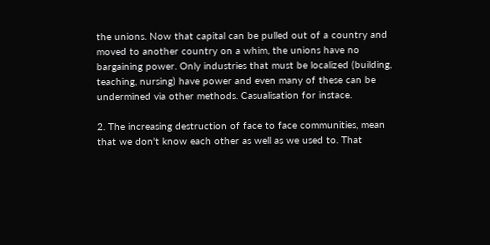the unions. Now that capital can be pulled out of a country and moved to another country on a whim, the unions have no bargaining power. Only industries that must be localized (building, teaching, nursing) have power and even many of these can be undermined via other methods. Casualisation for instace.

2. The increasing destruction of face to face communities, mean that we don't know each other as well as we used to. That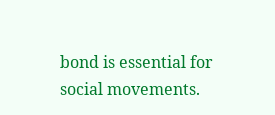bond is essential for social movements.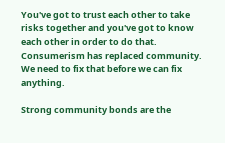You've got to trust each other to take risks together and you've got to know each other in order to do that. Consumerism has replaced community. We need to fix that before we can fix anything.

Strong community bonds are the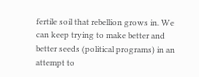fertile soil that rebellion grows in. We can keep trying to make better and better seeds (political programs) in an attempt to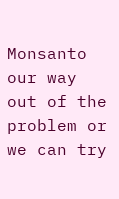Monsanto our way out of the problem or we can try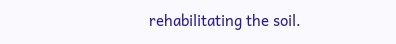rehabilitating the soil.